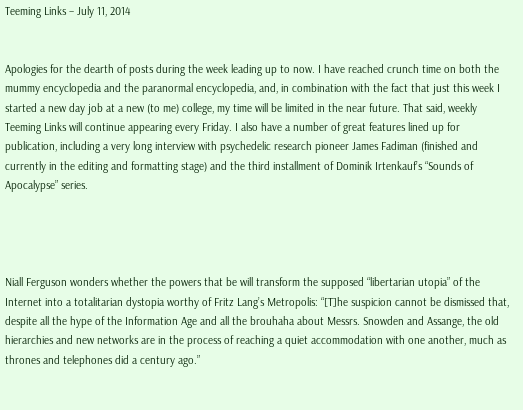Teeming Links – July 11, 2014


Apologies for the dearth of posts during the week leading up to now. I have reached crunch time on both the mummy encyclopedia and the paranormal encyclopedia, and, in combination with the fact that just this week I started a new day job at a new (to me) college, my time will be limited in the near future. That said, weekly Teeming Links will continue appearing every Friday. I also have a number of great features lined up for publication, including a very long interview with psychedelic research pioneer James Fadiman (finished and currently in the editing and formatting stage) and the third installment of Dominik Irtenkauf’s “Sounds of Apocalypse” series.




Niall Ferguson wonders whether the powers that be will transform the supposed “libertarian utopia” of the Internet into a totalitarian dystopia worthy of Fritz Lang’s Metropolis: “[T]he suspicion cannot be dismissed that, despite all the hype of the Information Age and all the brouhaha about Messrs. Snowden and Assange, the old hierarchies and new networks are in the process of reaching a quiet accommodation with one another, much as thrones and telephones did a century ago.”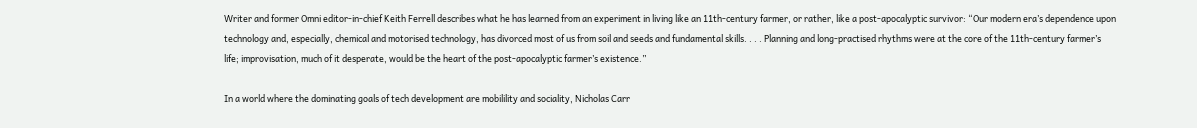Writer and former Omni editor-in-chief Keith Ferrell describes what he has learned from an experiment in living like an 11th-century farmer, or rather, like a post-apocalyptic survivor: “Our modern era’s dependence upon technology and, especially, chemical and motorised technology, has divorced most of us from soil and seeds and fundamental skills. . . . Planning and long-practised rhythms were at the core of the 11th-century farmer’s life; improvisation, much of it desperate, would be the heart of the post-apocalyptic farmer’s existence.”

In a world where the dominating goals of tech development are mobilility and sociality, Nicholas Carr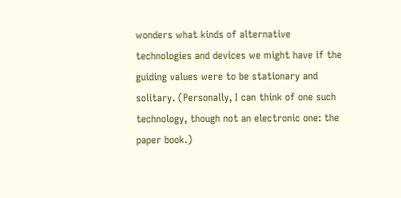wonders what kinds of alternative technologies and devices we might have if the guiding values were to be stationary and solitary. (Personally, I can think of one such technology, though not an electronic one: the paper book.)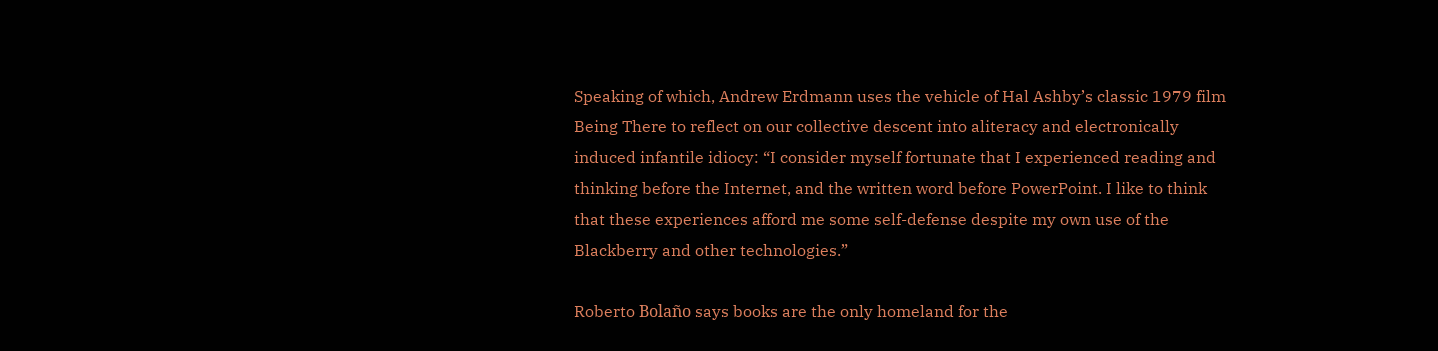Speaking of which, Andrew Erdmann uses the vehicle of Hal Ashby’s classic 1979 film Being There to reflect on our collective descent into aliteracy and electronically induced infantile idiocy: “I consider myself fortunate that I experienced reading and thinking before the Internet, and the written word before PowerPoint. I like to think that these experiences afford me some self-defense despite my own use of the Blackberry and other technologies.”

Roberto Bolaño says books are the only homeland for the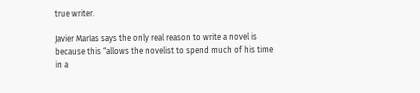true writer.

Javier Marías says the only real reason to write a novel is because this “allows the novelist to spend much of his time in a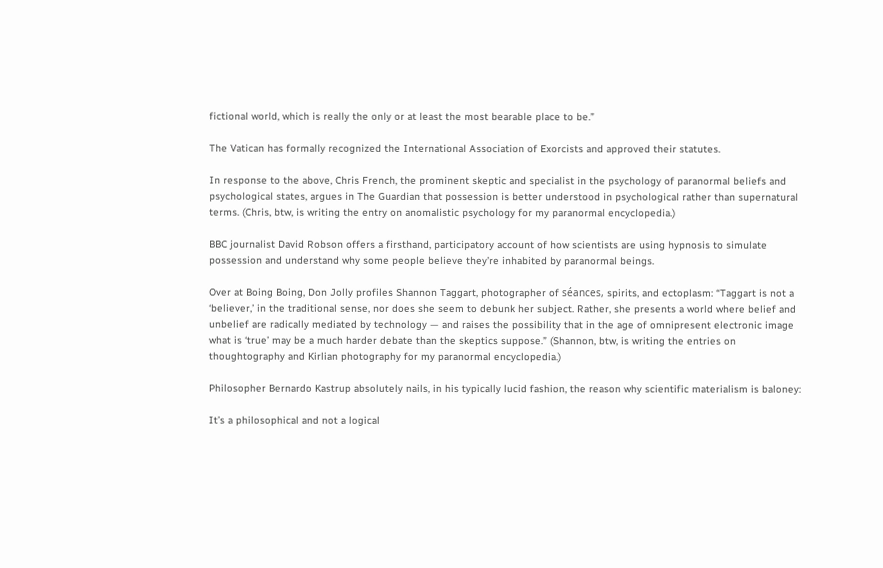fictional world, which is really the only or at least the most bearable place to be.”

The Vatican has formally recognized the International Association of Exorcists and approved their statutes.

In response to the above, Chris French, the prominent skeptic and specialist in the psychology of paranormal beliefs and psychological states, argues in The Guardian that possession is better understood in psychological rather than supernatural terms. (Chris, btw, is writing the entry on anomalistic psychology for my paranormal encyclopedia.)

BBC journalist David Robson offers a firsthand, participatory account of how scientists are using hypnosis to simulate possession and understand why some people believe they’re inhabited by paranormal beings.

Over at Boing Boing, Don Jolly profiles Shannon Taggart, photographer of séances, spirits, and ectoplasm: “Taggart is not a ‘believer,’ in the traditional sense, nor does she seem to debunk her subject. Rather, she presents a world where belief and unbelief are radically mediated by technology — and raises the possibility that in the age of omnipresent electronic image what is ‘true’ may be a much harder debate than the skeptics suppose.” (Shannon, btw, is writing the entries on thoughtography and Kirlian photography for my paranormal encyclopedia.)

Philosopher Bernardo Kastrup absolutely nails, in his typically lucid fashion, the reason why scientific materialism is baloney:

It’s a philosophical and not a logical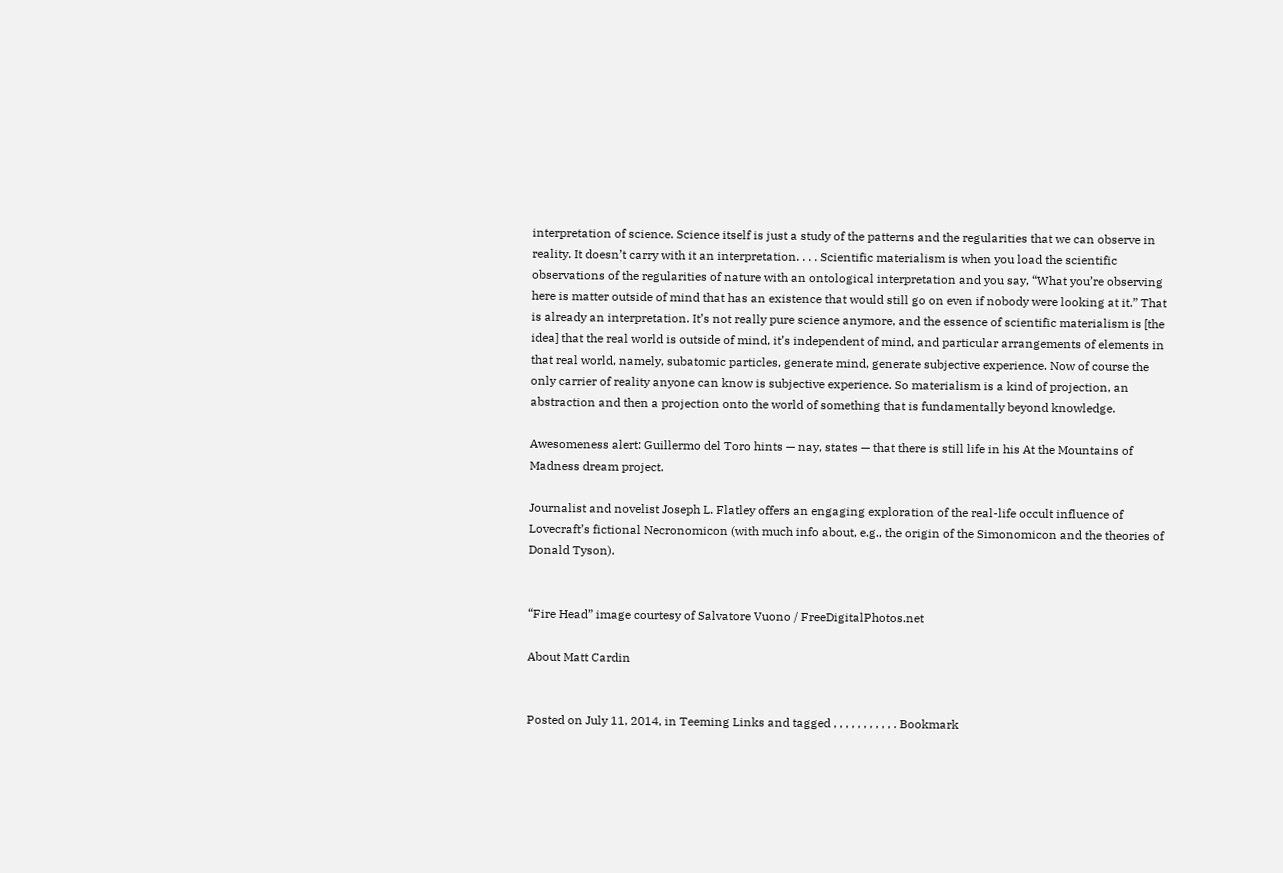interpretation of science. Science itself is just a study of the patterns and the regularities that we can observe in reality. It doesn’t carry with it an interpretation. . . . Scientific materialism is when you load the scientific observations of the regularities of nature with an ontological interpretation and you say, “What you’re observing here is matter outside of mind that has an existence that would still go on even if nobody were looking at it.” That is already an interpretation. It’s not really pure science anymore, and the essence of scientific materialism is [the idea] that the real world is outside of mind, it’s independent of mind, and particular arrangements of elements in that real world, namely, subatomic particles, generate mind, generate subjective experience. Now of course the only carrier of reality anyone can know is subjective experience. So materialism is a kind of projection, an abstraction and then a projection onto the world of something that is fundamentally beyond knowledge.

Awesomeness alert: Guillermo del Toro hints — nay, states — that there is still life in his At the Mountains of Madness dream project.

Journalist and novelist Joseph L. Flatley offers an engaging exploration of the real-life occult influence of Lovecraft’s fictional Necronomicon (with much info about, e.g., the origin of the Simonomicon and the theories of Donald Tyson).


“Fire Head” image courtesy of Salvatore Vuono / FreeDigitalPhotos.net

About Matt Cardin


Posted on July 11, 2014, in Teeming Links and tagged , , , , , , , , , , . Bookmark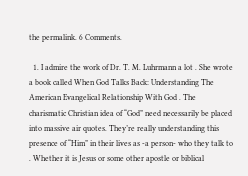the permalink. 6 Comments.

  1. I admire the work of Dr. T. M. Luhrmann a lot . She wrote a book called When God Talks Back: Understanding The American Evangelical Relationship With God . The charismatic Christian idea of “God” need necessarily be placed into massive air quotes. They’re really understanding this presence of “Him” in their lives as -a person- who they talk to . Whether it is Jesus or some other apostle or biblical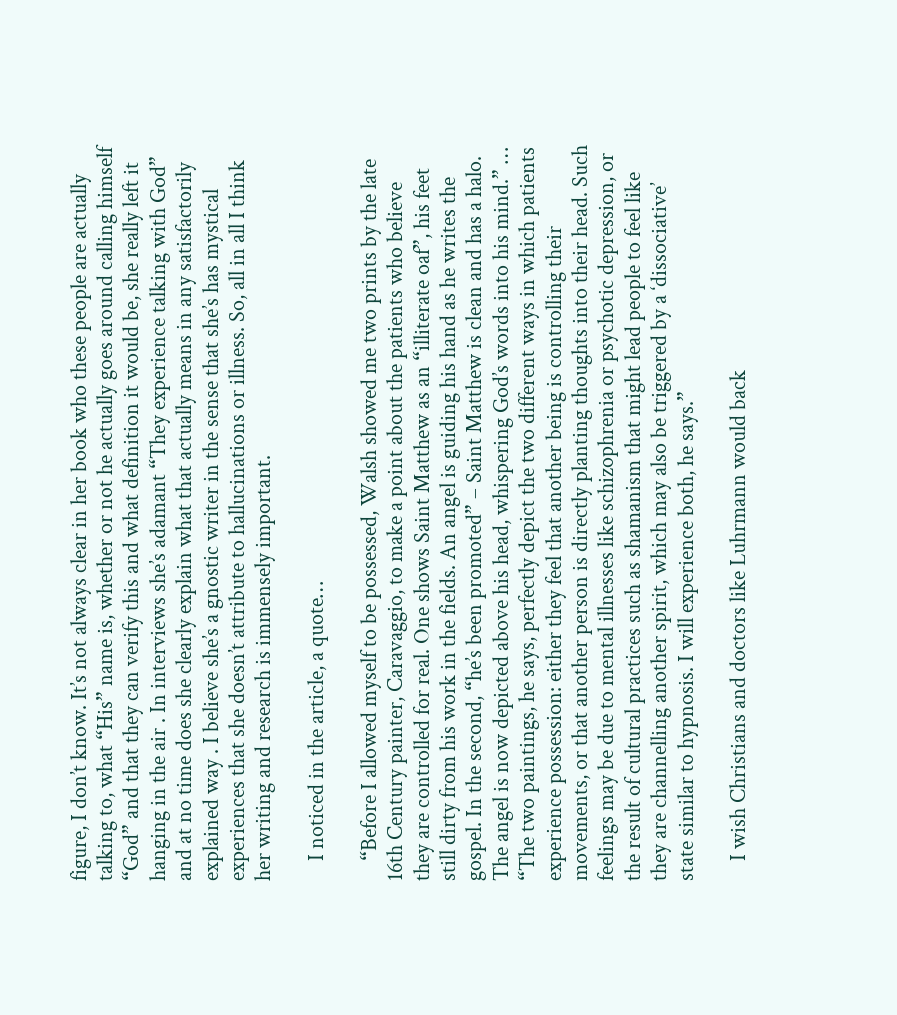figure, I don’t know. It’s not always clear in her book who these people are actually talking to, what “His” name is, whether or not he actually goes around calling himself “God” and that they can verify this and what definition it would be, she really left it hanging in the air . In interviews she’s adamant “They experience talking with God” and at no time does she clearly explain what that actually means in any satisfactorily explained way . I believe she’s a gnostic writer in the sense that she’s has mystical experiences that she doesn’t attribute to hallucinations or illness. So, all in all I think her writing and research is immensely important.

    I noticed in the article, a quote…

    “Before I allowed myself to be possessed, Walsh showed me two prints by the late 16th Century painter, Caravaggio, to make a point about the patients who believe they are controlled for real. One shows Saint Matthew as an “illiterate oaf”, his feet still dirty from his work in the fields. An angel is guiding his hand as he writes the gospel. In the second, “he’s been promoted” – Saint Matthew is clean and has a halo. The angel is now depicted above his head, whispering God’s words into his mind.” … “The two paintings, he says, perfectly depict the two different ways in which patients experience possession: either they feel that another being is controlling their movements, or that another person is directly planting thoughts into their head. Such feelings may be due to mental illnesses like schizophrenia or psychotic depression, or the result of cultural practices such as shamanism that might lead people to feel like they are channelling another spirit, which may also be triggered by a ‘dissociative’ state similar to hypnosis. I will experience both, he says.”

    I wish Christians and doctors like Luhrmann would back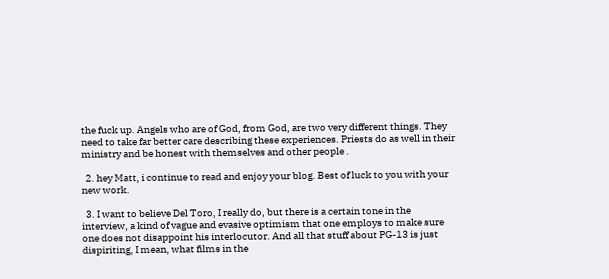the fuck up. Angels who are of God, from God, are two very different things. They need to take far better care describing these experiences. Priests do as well in their ministry and be honest with themselves and other people .

  2. hey Matt, i continue to read and enjoy your blog. Best of luck to you with your new work.

  3. I want to believe Del Toro, I really do, but there is a certain tone in the interview, a kind of vague and evasive optimism that one employs to make sure one does not disappoint his interlocutor. And all that stuff about PG-13 is just dispiriting, I mean, what films in the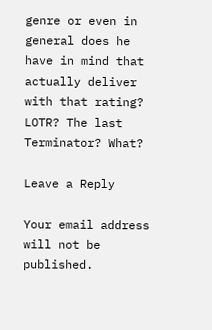genre or even in general does he have in mind that actually deliver with that rating? LOTR? The last Terminator? What?

Leave a Reply

Your email address will not be published.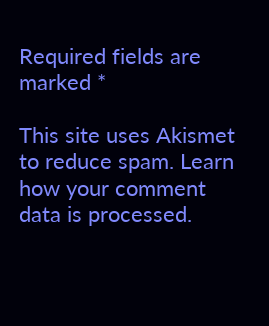Required fields are marked *

This site uses Akismet to reduce spam. Learn how your comment data is processed.